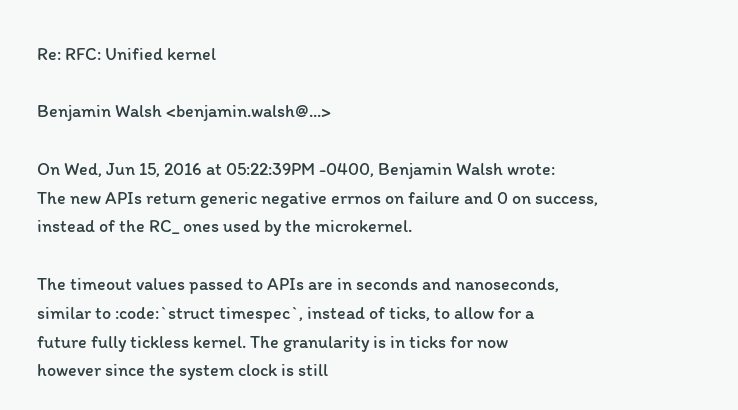Re: RFC: Unified kernel

Benjamin Walsh <benjamin.walsh@...>

On Wed, Jun 15, 2016 at 05:22:39PM -0400, Benjamin Walsh wrote:
The new APIs return generic negative errnos on failure and 0 on success,
instead of the RC_ ones used by the microkernel.

The timeout values passed to APIs are in seconds and nanoseconds,
similar to :code:`struct timespec`, instead of ticks, to allow for a
future fully tickless kernel. The granularity is in ticks for now
however since the system clock is still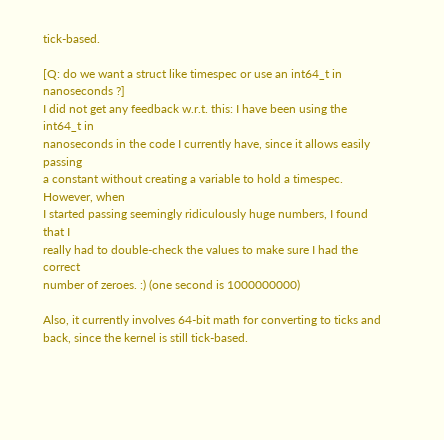tick-based.

[Q: do we want a struct like timespec or use an int64_t in nanoseconds ?]
I did not get any feedback w.r.t. this: I have been using the int64_t in
nanoseconds in the code I currently have, since it allows easily passing
a constant without creating a variable to hold a timespec. However, when
I started passing seemingly ridiculously huge numbers, I found that I
really had to double-check the values to make sure I had the correct
number of zeroes. :) (one second is 1000000000)

Also, it currently involves 64-bit math for converting to ticks and
back, since the kernel is still tick-based.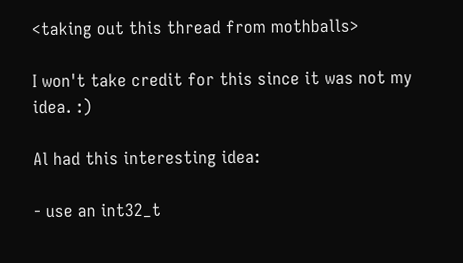<taking out this thread from mothballs>

I won't take credit for this since it was not my idea. :)

Al had this interesting idea:

- use an int32_t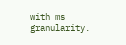with ms granularity.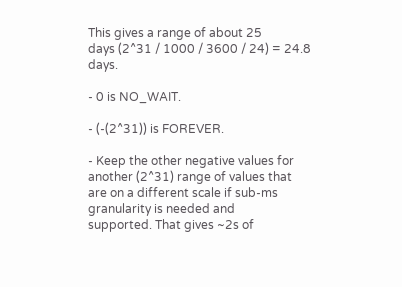This gives a range of about 25
days (2^31 / 1000 / 3600 / 24) = 24.8 days.

- 0 is NO_WAIT.

- (-(2^31)) is FOREVER.

- Keep the other negative values for another (2^31) range of values that
are on a different scale if sub-ms granularity is needed and
supported. That gives ~2s of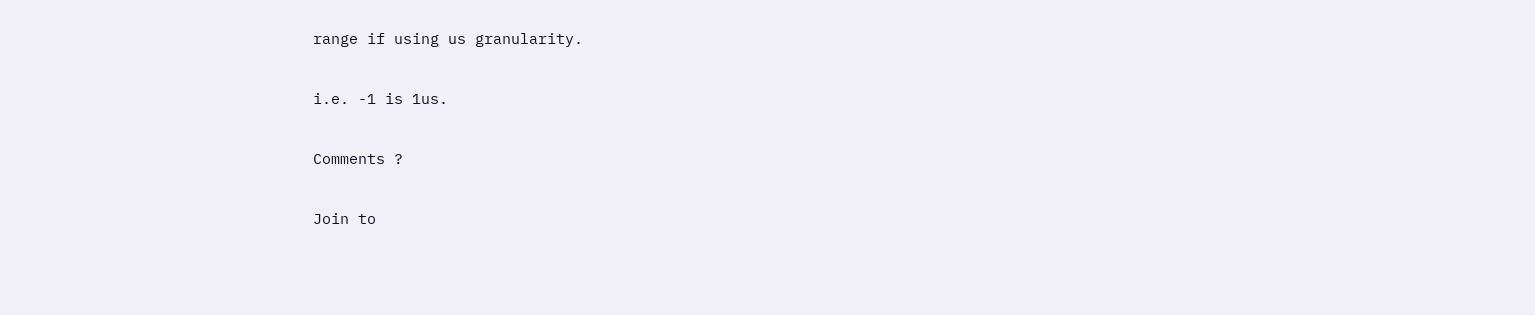range if using us granularity.

i.e. -1 is 1us.

Comments ?

Join to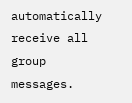automatically receive all group messages.